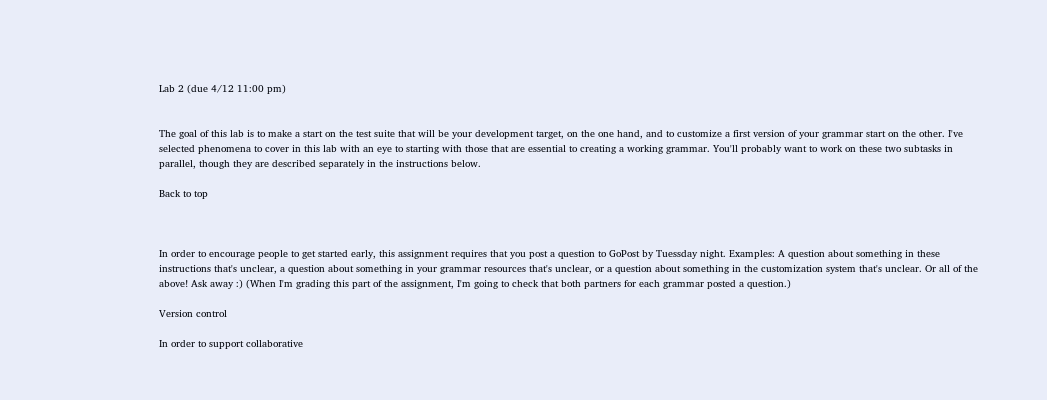Lab 2 (due 4/12 11:00 pm)


The goal of this lab is to make a start on the test suite that will be your development target, on the one hand, and to customize a first version of your grammar start on the other. I've selected phenomena to cover in this lab with an eye to starting with those that are essential to creating a working grammar. You'll probably want to work on these two subtasks in parallel, though they are described separately in the instructions below.

Back to top



In order to encourage people to get started early, this assignment requires that you post a question to GoPost by Tuessday night. Examples: A question about something in these instructions that's unclear, a question about something in your grammar resources that's unclear, or a question about something in the customization system that's unclear. Or all of the above! Ask away :) (When I'm grading this part of the assignment, I'm going to check that both partners for each grammar posted a question.)

Version control

In order to support collaborative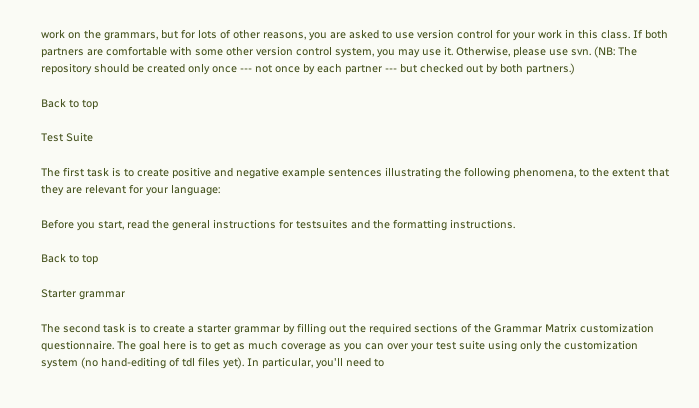work on the grammars, but for lots of other reasons, you are asked to use version control for your work in this class. If both partners are comfortable with some other version control system, you may use it. Otherwise, please use svn. (NB: The repository should be created only once --- not once by each partner --- but checked out by both partners.)

Back to top

Test Suite

The first task is to create positive and negative example sentences illustrating the following phenomena, to the extent that they are relevant for your language:

Before you start, read the general instructions for testsuites and the formatting instructions.

Back to top

Starter grammar

The second task is to create a starter grammar by filling out the required sections of the Grammar Matrix customization questionnaire. The goal here is to get as much coverage as you can over your test suite using only the customization system (no hand-editing of tdl files yet). In particular, you'll need to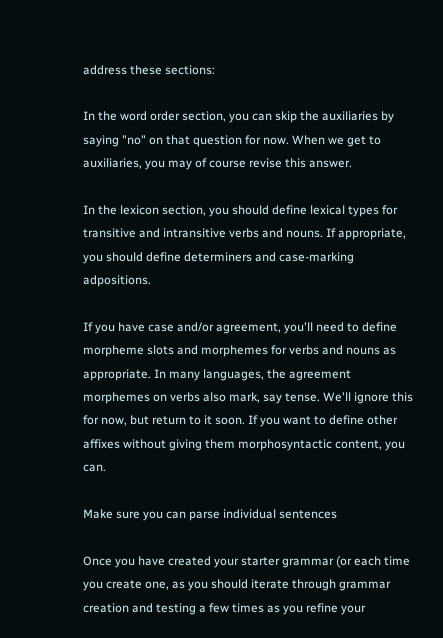address these sections:

In the word order section, you can skip the auxiliaries by saying "no" on that question for now. When we get to auxiliaries, you may of course revise this answer.

In the lexicon section, you should define lexical types for transitive and intransitive verbs and nouns. If appropriate, you should define determiners and case-marking adpositions.

If you have case and/or agreement, you'll need to define morpheme slots and morphemes for verbs and nouns as appropriate. In many languages, the agreement morphemes on verbs also mark, say tense. We'll ignore this for now, but return to it soon. If you want to define other affixes without giving them morphosyntactic content, you can.

Make sure you can parse individual sentences

Once you have created your starter grammar (or each time you create one, as you should iterate through grammar creation and testing a few times as you refine your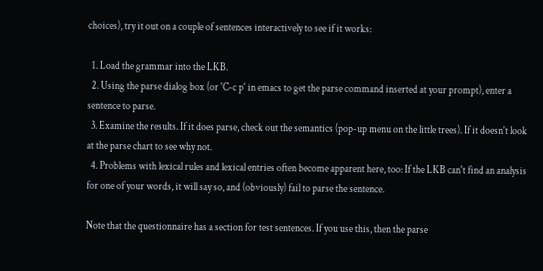choices), try it out on a couple of sentences interactively to see if it works:

  1. Load the grammar into the LKB.
  2. Using the parse dialog box (or 'C-c p' in emacs to get the parse command inserted at your prompt), enter a sentence to parse.
  3. Examine the results. If it does parse, check out the semantics (pop-up menu on the little trees). If it doesn't look at the parse chart to see why not.
  4. Problems with lexical rules and lexical entries often become apparent here, too: If the LKB can't find an analysis for one of your words, it will say so, and (obviously) fail to parse the sentence.

Note that the questionnaire has a section for test sentences. If you use this, then the parse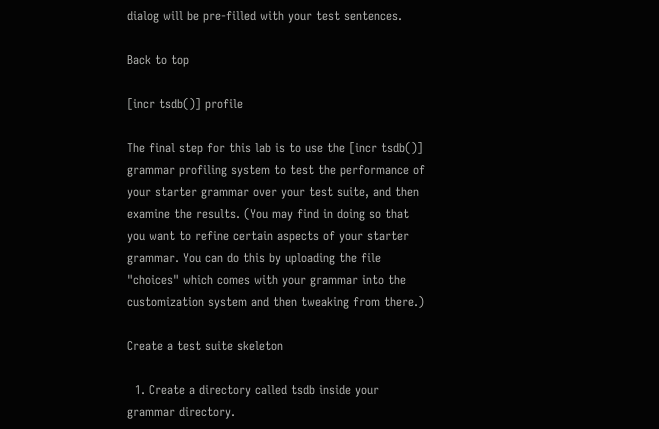dialog will be pre-filled with your test sentences.

Back to top

[incr tsdb()] profile

The final step for this lab is to use the [incr tsdb()] grammar profiling system to test the performance of your starter grammar over your test suite, and then examine the results. (You may find in doing so that you want to refine certain aspects of your starter grammar. You can do this by uploading the file "choices" which comes with your grammar into the customization system and then tweaking from there.)

Create a test suite skeleton

  1. Create a directory called tsdb inside your grammar directory.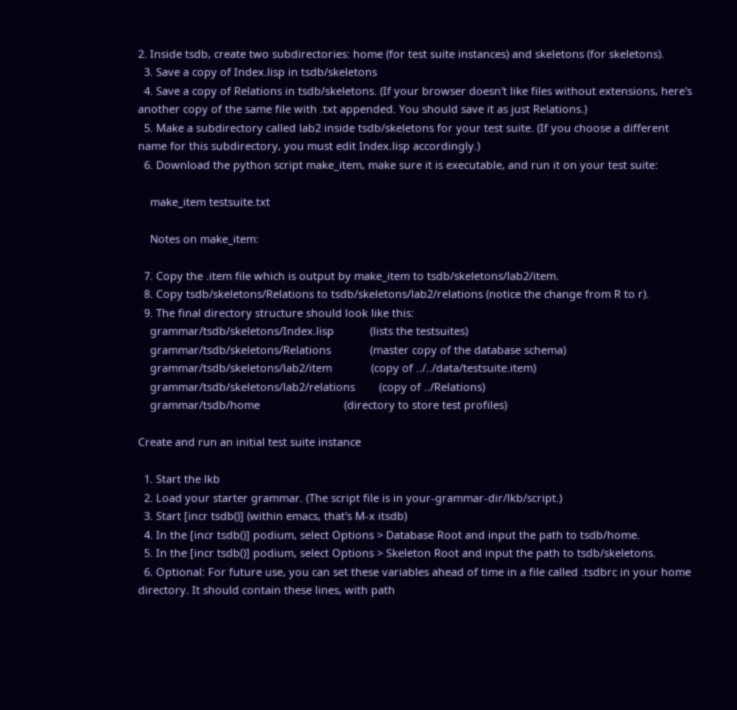2. Inside tsdb, create two subdirectories: home (for test suite instances) and skeletons (for skeletons).
  3. Save a copy of Index.lisp in tsdb/skeletons
  4. Save a copy of Relations in tsdb/skeletons. (If your browser doesn't like files without extensions, here's another copy of the same file with .txt appended. You should save it as just Relations.)
  5. Make a subdirectory called lab2 inside tsdb/skeletons for your test suite. (If you choose a different name for this subdirectory, you must edit Index.lisp accordingly.)
  6. Download the python script make_item, make sure it is executable, and run it on your test suite:

    make_item testsuite.txt

    Notes on make_item:

  7. Copy the .item file which is output by make_item to tsdb/skeletons/lab2/item.
  8. Copy tsdb/skeletons/Relations to tsdb/skeletons/lab2/relations (notice the change from R to r).
  9. The final directory structure should look like this:
    grammar/tsdb/skeletons/Index.lisp            (lists the testsuites)
    grammar/tsdb/skeletons/Relations             (master copy of the database schema)
    grammar/tsdb/skeletons/lab2/item             (copy of ../../data/testsuite.item)
    grammar/tsdb/skeletons/lab2/relations        (copy of ../Relations)
    grammar/tsdb/home                            (directory to store test profiles)

Create and run an initial test suite instance

  1. Start the lkb
  2. Load your starter grammar. (The script file is in your-grammar-dir/lkb/script.)
  3. Start [incr tsdb()] (within emacs, that's M-x itsdb)
  4. In the [incr tsdb()] podium, select Options > Database Root and input the path to tsdb/home.
  5. In the [incr tsdb()] podium, select Options > Skeleton Root and input the path to tsdb/skeletons.
  6. Optional: For future use, you can set these variables ahead of time in a file called .tsdbrc in your home directory. It should contain these lines, with path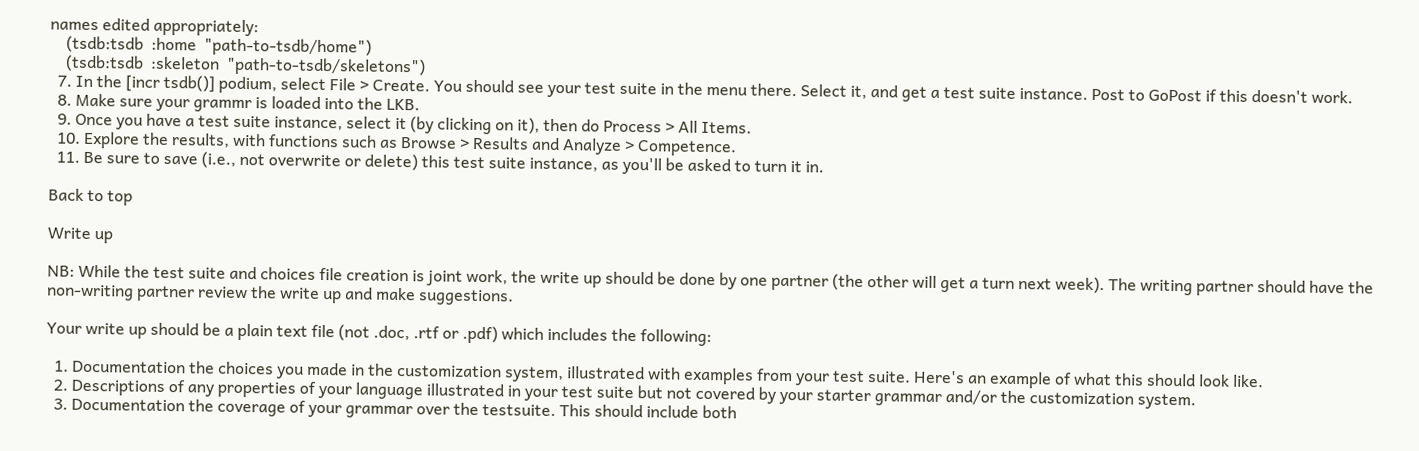names edited appropriately:
    (tsdb:tsdb  :home  "path-to-tsdb/home")
    (tsdb:tsdb  :skeleton  "path-to-tsdb/skeletons")
  7. In the [incr tsdb()] podium, select File > Create. You should see your test suite in the menu there. Select it, and get a test suite instance. Post to GoPost if this doesn't work.
  8. Make sure your grammr is loaded into the LKB.
  9. Once you have a test suite instance, select it (by clicking on it), then do Process > All Items.
  10. Explore the results, with functions such as Browse > Results and Analyze > Competence.
  11. Be sure to save (i.e., not overwrite or delete) this test suite instance, as you'll be asked to turn it in.

Back to top

Write up

NB: While the test suite and choices file creation is joint work, the write up should be done by one partner (the other will get a turn next week). The writing partner should have the non-writing partner review the write up and make suggestions.

Your write up should be a plain text file (not .doc, .rtf or .pdf) which includes the following:

  1. Documentation the choices you made in the customization system, illustrated with examples from your test suite. Here's an example of what this should look like.
  2. Descriptions of any properties of your language illustrated in your test suite but not covered by your starter grammar and/or the customization system.
  3. Documentation the coverage of your grammar over the testsuite. This should include both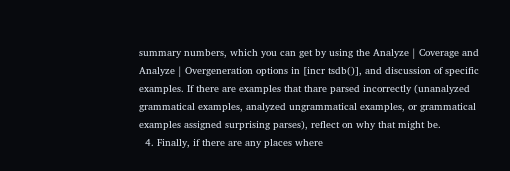summary numbers, which you can get by using the Analyze | Coverage and Analyze | Overgeneration options in [incr tsdb()], and discussion of specific examples. If there are examples that thare parsed incorrectly (unanalyzed grammatical examples, analyzed ungrammatical examples, or grammatical examples assigned surprising parses), reflect on why that might be.
  4. Finally, if there are any places where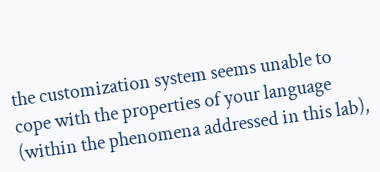the customization system seems unable to cope with the properties of your language (within the phenomena addressed in this lab),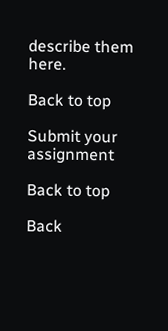describe them here.

Back to top

Submit your assignment

Back to top

Back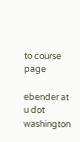to course page

ebender at u dot washington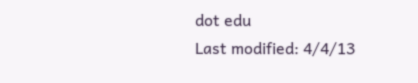dot edu
Last modified: 4/4/13